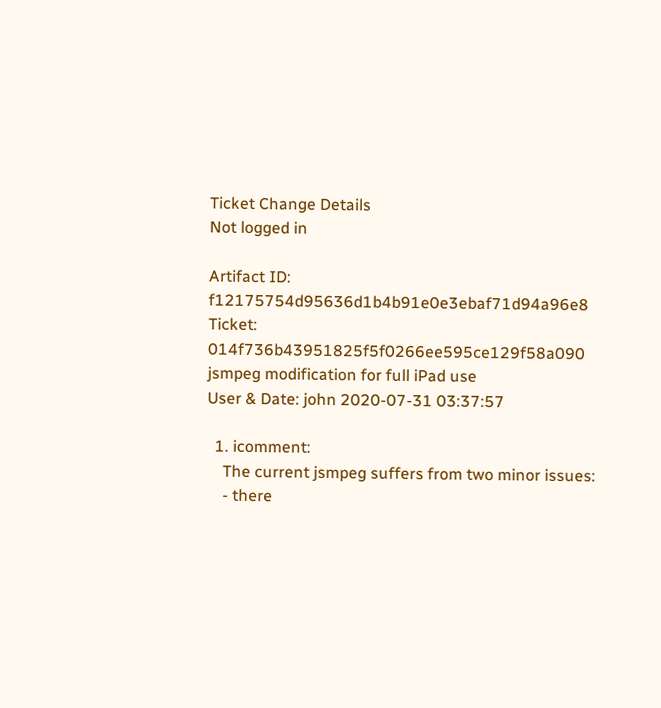Ticket Change Details
Not logged in

Artifact ID: f12175754d95636d1b4b91e0e3ebaf71d94a96e8
Ticket: 014f736b43951825f5f0266ee595ce129f58a090
jsmpeg modification for full iPad use
User & Date: john 2020-07-31 03:37:57

  1. icomment:
    The current jsmpeg suffers from two minor issues:
    - there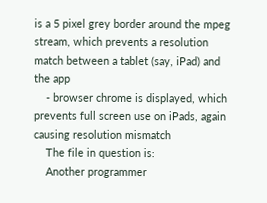is a 5 pixel grey border around the mpeg stream, which prevents a resolution match between a tablet (say, iPad) and the app
    - browser chrome is displayed, which prevents full screen use on iPads, again causing resolution mismatch
    The file in question is:
    Another programmer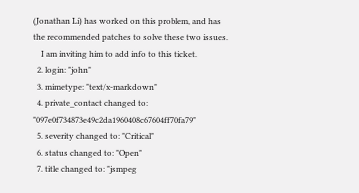(Jonathan Li) has worked on this problem, and has the recommended patches to solve these two issues.
    I am inviting him to add info to this ticket.
  2. login: "john"
  3. mimetype: "text/x-markdown"
  4. private_contact changed to: "097e0f734873e49c2da1960408c67604ff70fa79"
  5. severity changed to: "Critical"
  6. status changed to: "Open"
  7. title changed to: "jsmpeg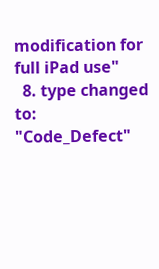modification for full iPad use"
  8. type changed to: "Code_Defect"